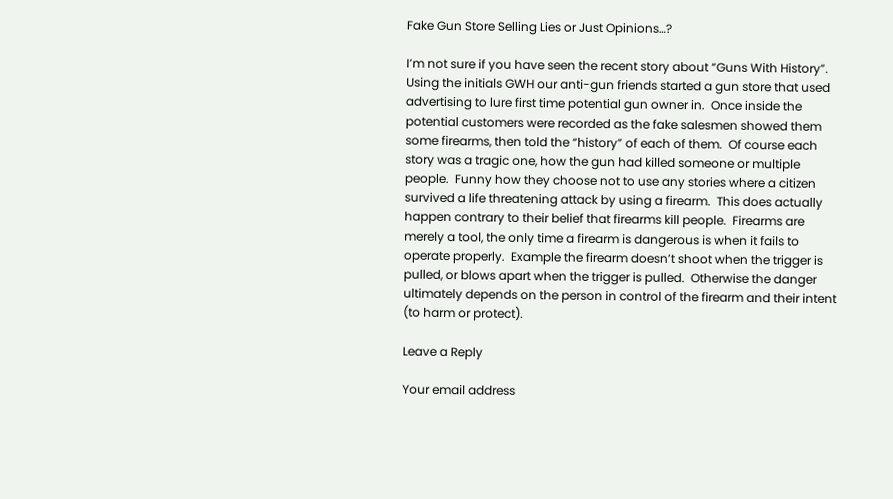Fake Gun Store Selling Lies or Just Opinions…?

I’m not sure if you have seen the recent story about “Guns With History”.  Using the initials GWH our anti-gun friends started a gun store that used advertising to lure first time potential gun owner in.  Once inside the potential customers were recorded as the fake salesmen showed them some firearms, then told the “history” of each of them.  Of course each story was a tragic one, how the gun had killed someone or multiple people.  Funny how they choose not to use any stories where a citizen survived a life threatening attack by using a firearm.  This does actually happen contrary to their belief that firearms kill people.  Firearms are merely a tool, the only time a firearm is dangerous is when it fails to operate properly.  Example the firearm doesn’t shoot when the trigger is pulled, or blows apart when the trigger is pulled.  Otherwise the danger ultimately depends on the person in control of the firearm and their intent (to harm or protect).

Leave a Reply

Your email address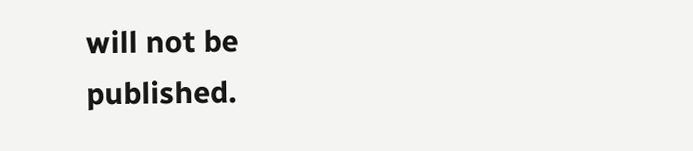will not be published.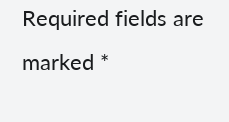Required fields are marked *